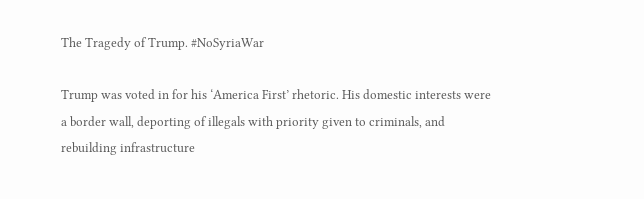The Tragedy of Trump. #NoSyriaWar

Trump was voted in for his ‘America First’ rhetoric. His domestic interests were a border wall, deporting of illegals with priority given to criminals, and rebuilding infrastructure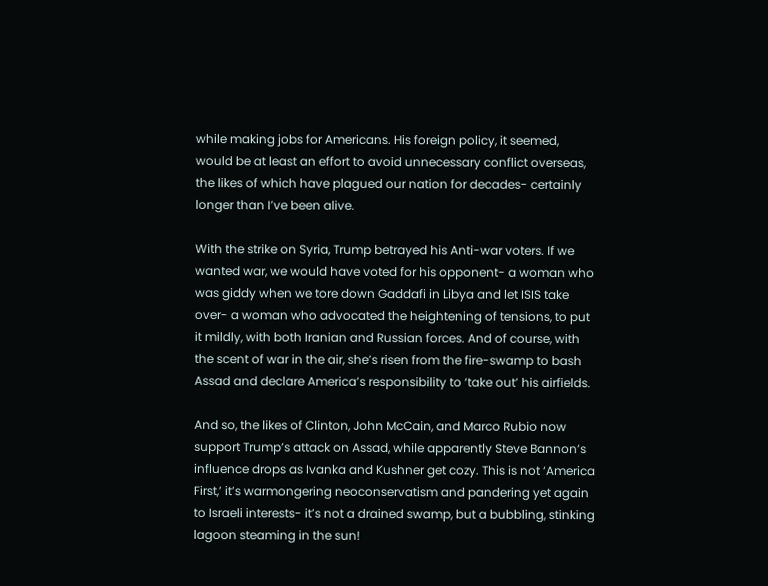while making jobs for Americans. His foreign policy, it seemed, would be at least an effort to avoid unnecessary conflict overseas, the likes of which have plagued our nation for decades- certainly longer than I’ve been alive.

With the strike on Syria, Trump betrayed his Anti-war voters. If we wanted war, we would have voted for his opponent- a woman who was giddy when we tore down Gaddafi in Libya and let ISIS take over- a woman who advocated the heightening of tensions, to put it mildly, with both Iranian and Russian forces. And of course, with the scent of war in the air, she’s risen from the fire-swamp to bash Assad and declare America’s responsibility to ‘take out’ his airfields.

And so, the likes of Clinton, John McCain, and Marco Rubio now support Trump’s attack on Assad, while apparently Steve Bannon’s influence drops as Ivanka and Kushner get cozy. This is not ‘America First,’ it’s warmongering neoconservatism and pandering yet again to Israeli interests- it’s not a drained swamp, but a bubbling, stinking lagoon steaming in the sun!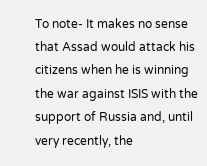To note- It makes no sense that Assad would attack his citizens when he is winning the war against ISIS with the support of Russia and, until very recently, the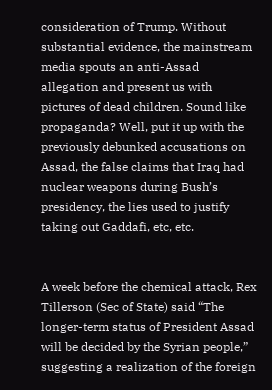consideration of Trump. Without substantial evidence, the mainstream media spouts an anti-Assad allegation and present us with pictures of dead children. Sound like propaganda? Well, put it up with the previously debunked accusations on Assad, the false claims that Iraq had nuclear weapons during Bush’s presidency, the lies used to justify taking out Gaddafi, etc, etc.


A week before the chemical attack, Rex Tillerson (Sec of State) said “The longer-term status of President Assad will be decided by the Syrian people,” suggesting a realization of the foreign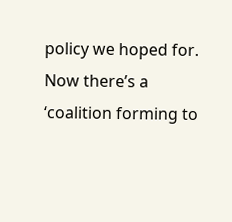policy we hoped for. Now there’s a ‘coalition forming to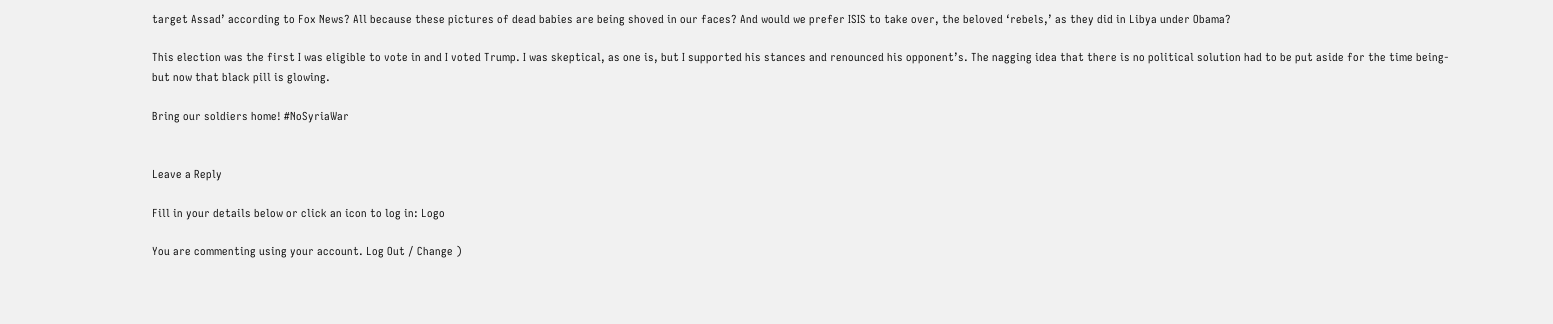target Assad’ according to Fox News? All because these pictures of dead babies are being shoved in our faces? And would we prefer ISIS to take over, the beloved ‘rebels,’ as they did in Libya under Obama?

This election was the first I was eligible to vote in and I voted Trump. I was skeptical, as one is, but I supported his stances and renounced his opponent’s. The nagging idea that there is no political solution had to be put aside for the time being- but now that black pill is glowing.

Bring our soldiers home! #NoSyriaWar


Leave a Reply

Fill in your details below or click an icon to log in: Logo

You are commenting using your account. Log Out / Change )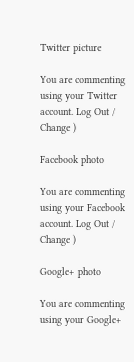Twitter picture

You are commenting using your Twitter account. Log Out / Change )

Facebook photo

You are commenting using your Facebook account. Log Out / Change )

Google+ photo

You are commenting using your Google+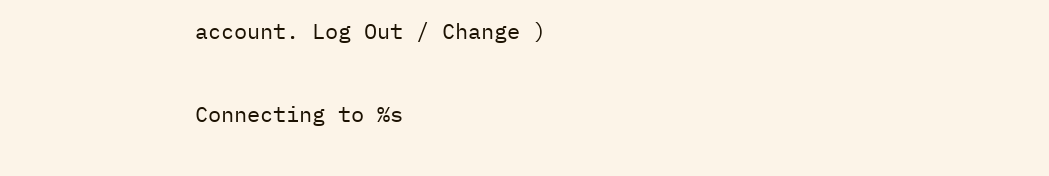account. Log Out / Change )

Connecting to %s